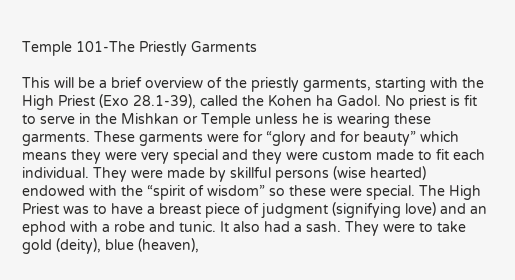Temple 101-The Priestly Garments

This will be a brief overview of the priestly garments, starting with the High Priest (Exo 28.1-39), called the Kohen ha Gadol. No priest is fit to serve in the Mishkan or Temple unless he is wearing these garments. These garments were for “glory and for beauty” which means they were very special and they were custom made to fit each individual. They were made by skillful persons (wise hearted) endowed with the “spirit of wisdom” so these were special. The High Priest was to have a breast piece of judgment (signifying love) and an ephod with a robe and tunic. It also had a sash. They were to take gold (deity), blue (heaven),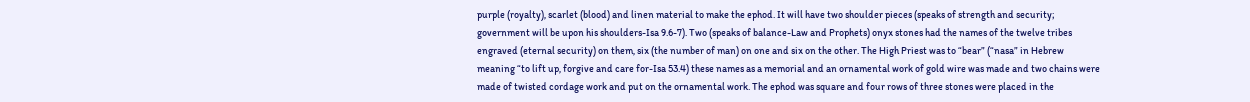purple (royalty), scarlet (blood) and linen material to make the ephod. It will have two shoulder pieces (speaks of strength and security; government will be upon his shoulders-Isa 9.6-7). Two (speaks of balance-Law and Prophets) onyx stones had the names of the twelve tribes engraved (eternal security) on them, six (the number of man) on one and six on the other. The High Priest was to “bear” (“nasa” in Hebrew meaning “to lift up, forgive and care for-Isa 53.4) these names as a memorial and an ornamental work of gold wire was made and two chains were made of twisted cordage work and put on the ornamental work. The ephod was square and four rows of three stones were placed in the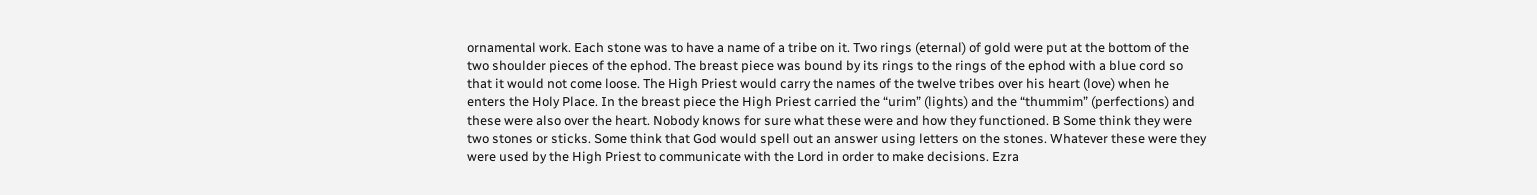ornamental work. Each stone was to have a name of a tribe on it. Two rings (eternal) of gold were put at the bottom of the two shoulder pieces of the ephod. The breast piece was bound by its rings to the rings of the ephod with a blue cord so that it would not come loose. The High Priest would carry the names of the twelve tribes over his heart (love) when he enters the Holy Place. In the breast piece the High Priest carried the “urim” (lights) and the “thummim” (perfections) and these were also over the heart. Nobody knows for sure what these were and how they functioned. B Some think they were two stones or sticks. Some think that God would spell out an answer using letters on the stones. Whatever these were they were used by the High Priest to communicate with the Lord in order to make decisions. Ezra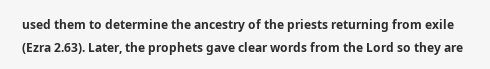used them to determine the ancestry of the priests returning from exile (Ezra 2.63). Later, the prophets gave clear words from the Lord so they are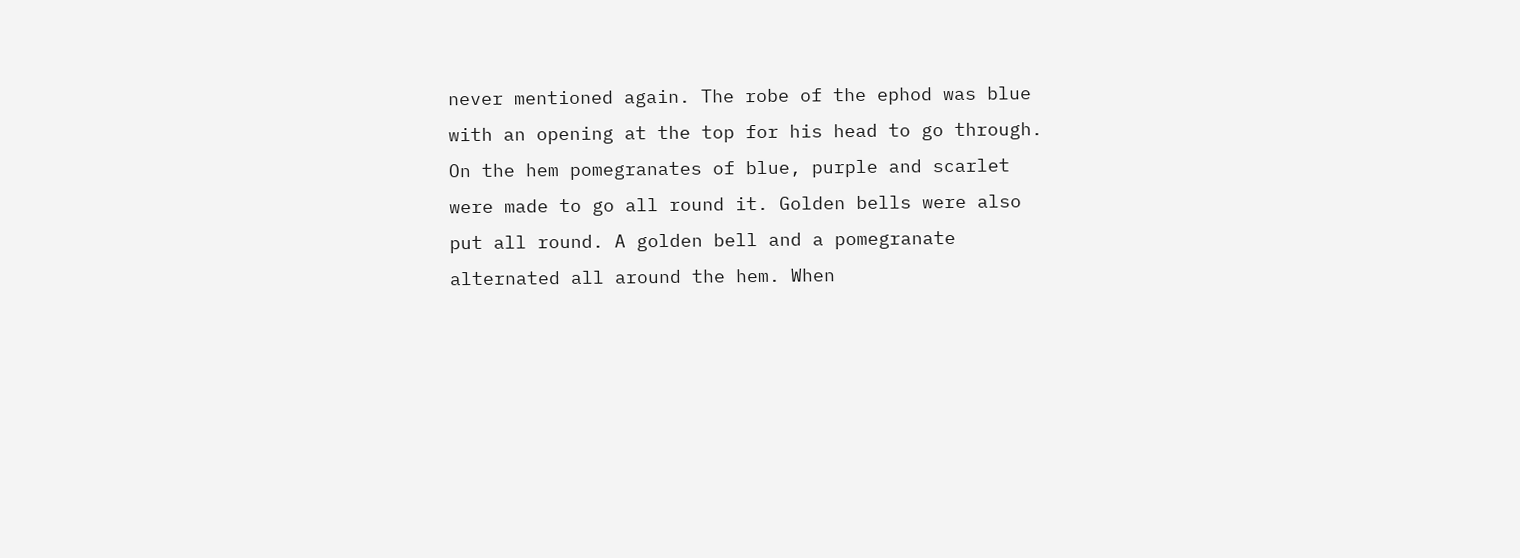never mentioned again. The robe of the ephod was blue with an opening at the top for his head to go through. On the hem pomegranates of blue, purple and scarlet were made to go all round it. Golden bells were also put all round. A golden bell and a pomegranate alternated all around the hem. When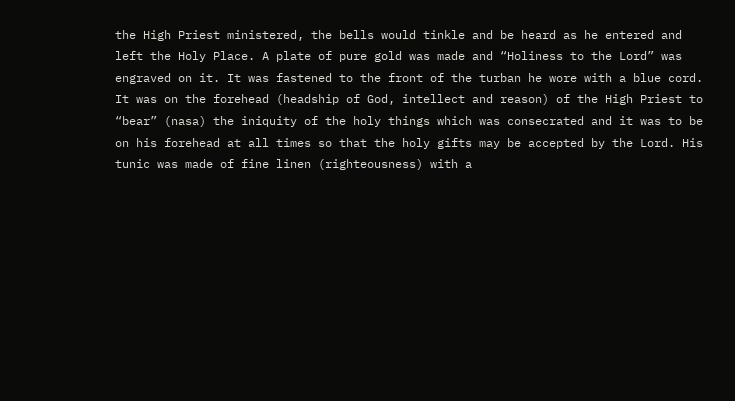the High Priest ministered, the bells would tinkle and be heard as he entered and left the Holy Place. A plate of pure gold was made and “Holiness to the Lord” was engraved on it. It was fastened to the front of the turban he wore with a blue cord. It was on the forehead (headship of God, intellect and reason) of the High Priest to “bear” (nasa) the iniquity of the holy things which was consecrated and it was to be on his forehead at all times so that the holy gifts may be accepted by the Lord. His tunic was made of fine linen (righteousness) with a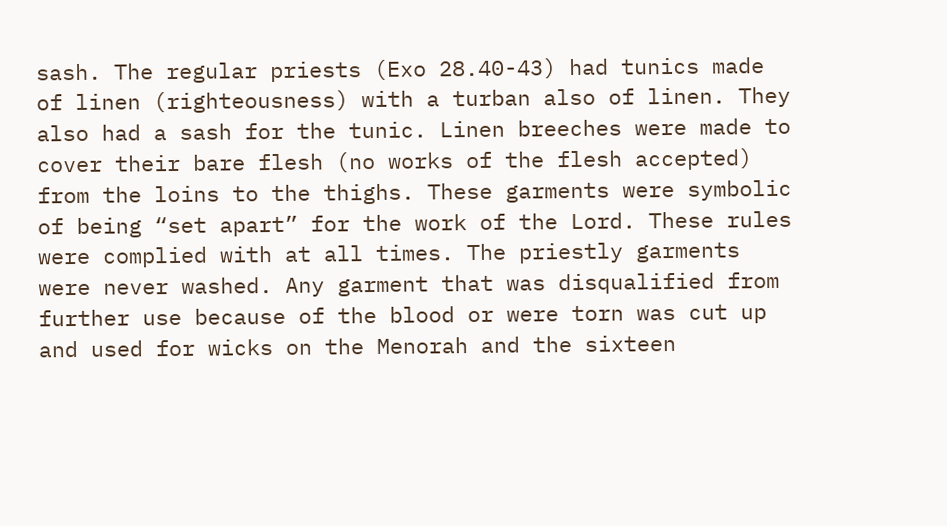sash. The regular priests (Exo 28.40-43) had tunics made of linen (righteousness) with a turban also of linen. They also had a sash for the tunic. Linen breeches were made to cover their bare flesh (no works of the flesh accepted) from the loins to the thighs. These garments were symbolic of being “set apart” for the work of the Lord. These rules were complied with at all times. The priestly garments were never washed. Any garment that was disqualified from further use because of the blood or were torn was cut up and used for wicks on the Menorah and the sixteen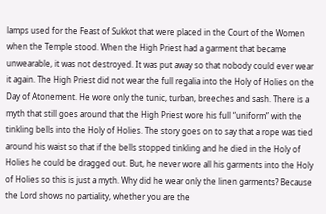lamps used for the Feast of Sukkot that were placed in the Court of the Women when the Temple stood. When the High Priest had a garment that became unwearable, it was not destroyed. It was put away so that nobody could ever wear it again. The High Priest did not wear the full regalia into the Holy of Holies on the Day of Atonement. He wore only the tunic, turban, breeches and sash. There is a myth that still goes around that the High Priest wore his full “uniform” with the tinkling bells into the Holy of Holies. The story goes on to say that a rope was tied around his waist so that if the bells stopped tinkling and he died in the Holy of Holies he could be dragged out. But, he never wore all his garments into the Holy of Holies so this is just a myth. Why did he wear only the linen garments? Because the Lord shows no partiality, whether you are the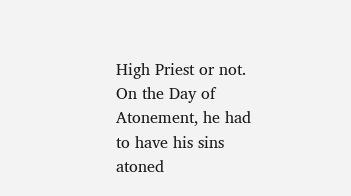High Priest or not. On the Day of Atonement, he had to have his sins atoned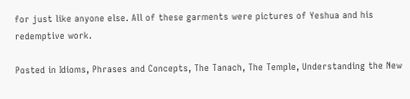for just like anyone else. All of these garments were pictures of Yeshua and his redemptive work.

Posted in Idioms, Phrases and Concepts, The Tanach, The Temple, Understanding the New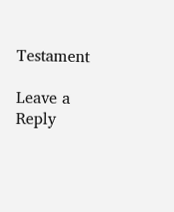Testament

Leave a Reply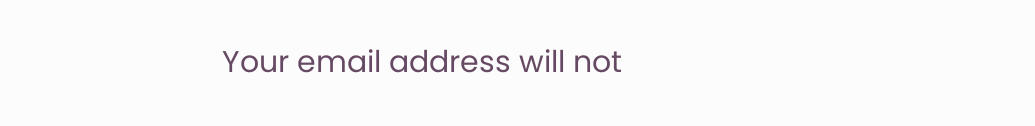Your email address will not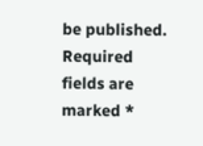be published. Required fields are marked *